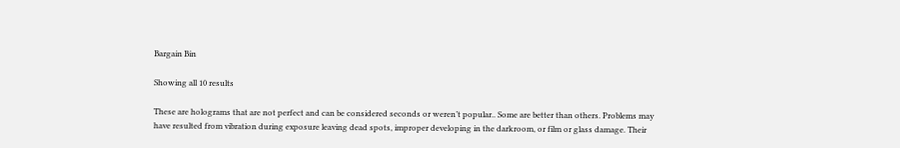Bargain Bin

Showing all 10 results

These are holograms that are not perfect and can be considered seconds or weren’t popular.. Some are better than others. Problems may have resulted from vibration during exposure leaving dead spots, improper developing in the darkroom, or film or glass damage. Their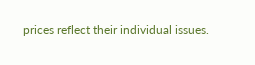prices reflect their individual issues.